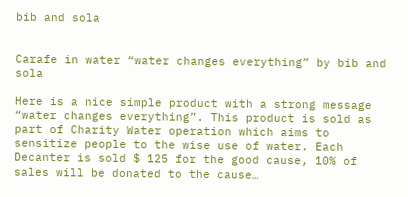bib and sola


Carafe in water “water changes everything” by bib and sola

Here is a nice simple product with a strong message “water changes everything”. This product is sold as part of Charity Water operation which aims to sensitize people to the wise use of water. Each Decanter is sold $ 125 for the good cause, 10% of sales will be donated to the cause…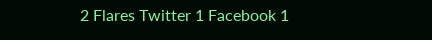2 Flares Twitter 1 Facebook 1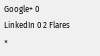Google+ 0 LinkedIn 0 2 Flares ×